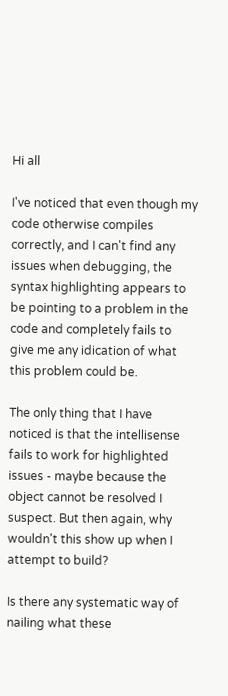Hi all

I've noticed that even though my code otherwise compiles correctly, and I can't find any issues when debugging, the syntax highlighting appears to be pointing to a problem in the code and completely fails to give me any idication of what this problem could be.

The only thing that I have noticed is that the intellisense fails to work for highlighted issues - maybe because the object cannot be resolved I suspect. But then again, why wouldn't this show up when I attempt to build?

Is there any systematic way of nailing what these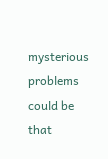mysterious problems could be that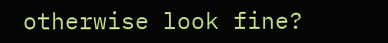otherwise look fine?